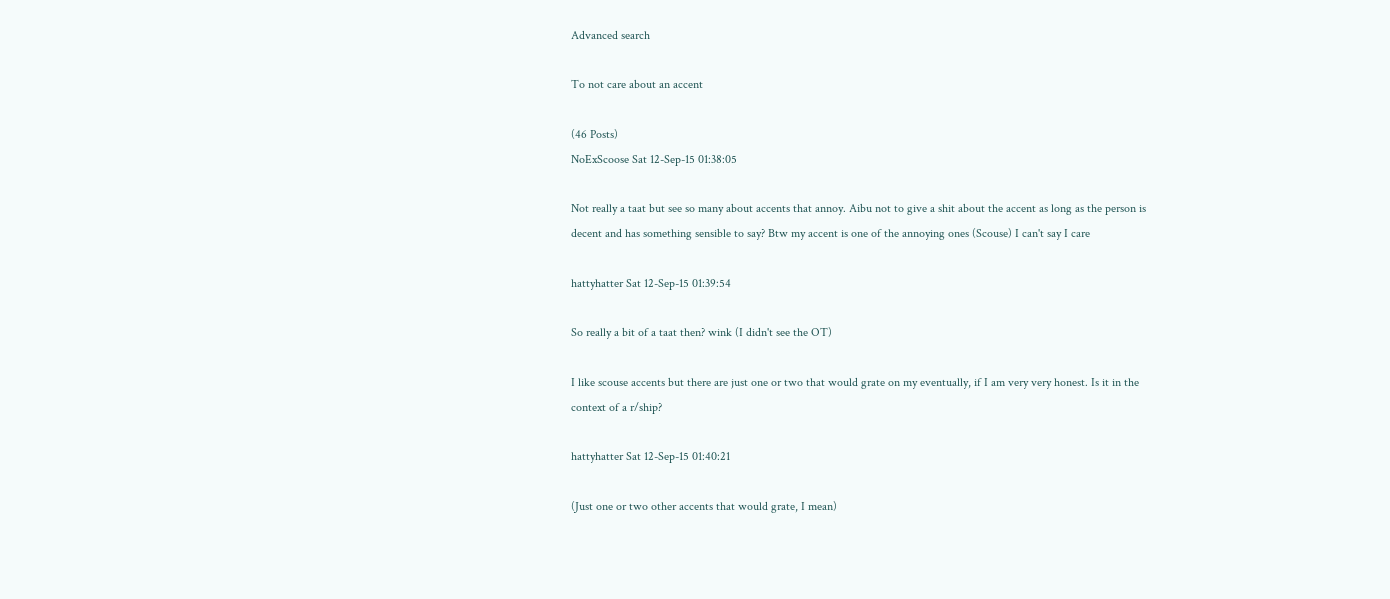Advanced search

To not care about an accent

(46 Posts)
NoExScoose Sat 12-Sep-15 01:38:05

Not really a taat but see so many about accents that annoy. Aibu not to give a shit about the accent as long as the person is decent and has something sensible to say? Btw my accent is one of the annoying ones (Scouse) I can't say I care

hattyhatter Sat 12-Sep-15 01:39:54

So really a bit of a taat then? wink (I didn't see the OT)

I like scouse accents but there are just one or two that would grate on my eventually, if I am very very honest. Is it in the context of a r/ship?

hattyhatter Sat 12-Sep-15 01:40:21

(Just one or two other accents that would grate, I mean)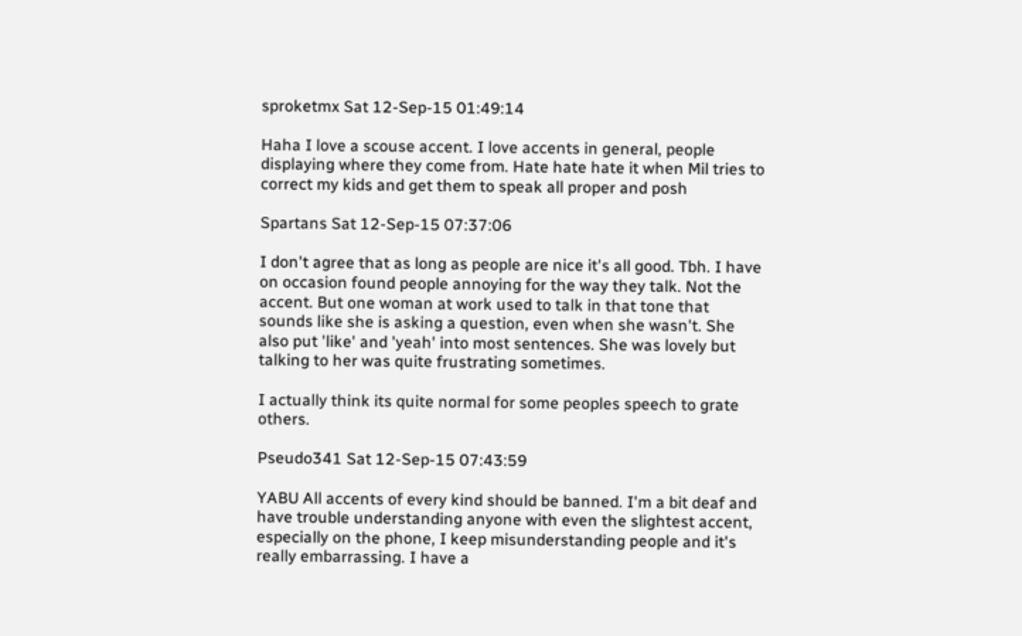sproketmx Sat 12-Sep-15 01:49:14

Haha I love a scouse accent. I love accents in general, people displaying where they come from. Hate hate hate it when Mil tries to correct my kids and get them to speak all proper and posh

Spartans Sat 12-Sep-15 07:37:06

I don't agree that as long as people are nice it's all good. Tbh. I have on occasion found people annoying for the way they talk. Not the accent. But one woman at work used to talk in that tone that sounds like she is asking a question, even when she wasn't. She also put 'like' and 'yeah' into most sentences. She was lovely but talking to her was quite frustrating sometimes.

I actually think its quite normal for some peoples speech to grate others.

Pseudo341 Sat 12-Sep-15 07:43:59

YABU All accents of every kind should be banned. I'm a bit deaf and have trouble understanding anyone with even the slightest accent, especially on the phone, I keep misunderstanding people and it's really embarrassing. I have a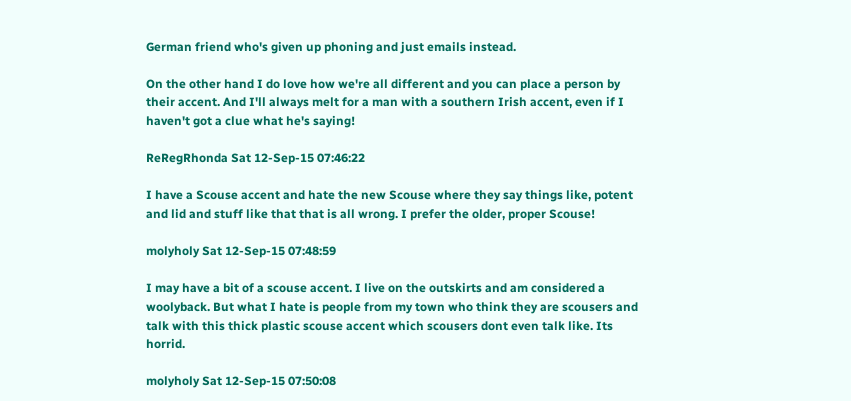German friend who's given up phoning and just emails instead.

On the other hand I do love how we're all different and you can place a person by their accent. And I'll always melt for a man with a southern Irish accent, even if I haven't got a clue what he's saying!

ReRegRhonda Sat 12-Sep-15 07:46:22

I have a Scouse accent and hate the new Scouse where they say things like, potent and lid and stuff like that that is all wrong. I prefer the older, proper Scouse!

molyholy Sat 12-Sep-15 07:48:59

I may have a bit of a scouse accent. I live on the outskirts and am considered a woolyback. But what I hate is people from my town who think they are scousers and talk with this thick plastic scouse accent which scousers dont even talk like. Its horrid.

molyholy Sat 12-Sep-15 07:50:08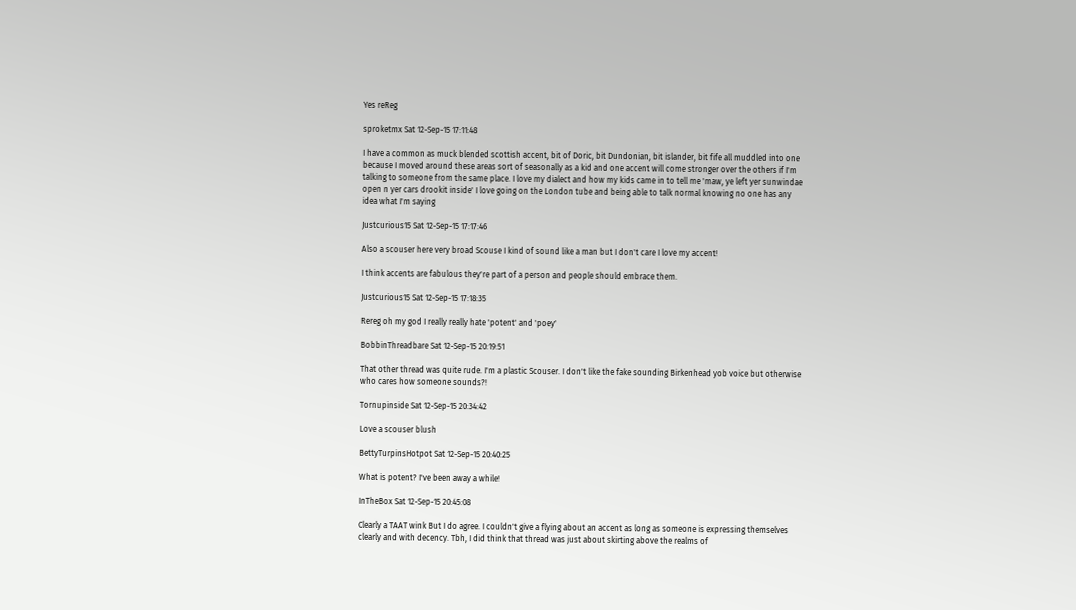Yes reReg

sproketmx Sat 12-Sep-15 17:11:48

I have a common as muck blended scottish accent, bit of Doric, bit Dundonian, bit islander, bit fife all muddled into one because I moved around these areas sort of seasonally as a kid and one accent will come stronger over the others if I'm talking to someone from the same place. I love my dialect and how my kids came in to tell me 'maw, ye left yer sunwindae open n yer cars drookit inside' I love going on the London tube and being able to talk normal knowing no one has any idea what I'm saying

Justcurious15 Sat 12-Sep-15 17:17:46

Also a scouser here very broad Scouse I kind of sound like a man but I don't care I love my accent!

I think accents are fabulous they're part of a person and people should embrace them.

Justcurious15 Sat 12-Sep-15 17:18:35

Rereg oh my god I really really hate 'potent' and 'poey'

BobbinThreadbare Sat 12-Sep-15 20:19:51

That other thread was quite rude. I'm a plastic Scouser. I don't like the fake sounding Birkenhead yob voice but otherwise who cares how someone sounds?!

Tornupinside Sat 12-Sep-15 20:34:42

Love a scouser blush

BettyTurpinsHotpot Sat 12-Sep-15 20:40:25

What is potent? I've been away a while!

InTheBox Sat 12-Sep-15 20:45:08

Clearly a TAAT wink But I do agree. I couldn't give a flying about an accent as long as someone is expressing themselves clearly and with decency. Tbh, I did think that thread was just about skirting above the realms of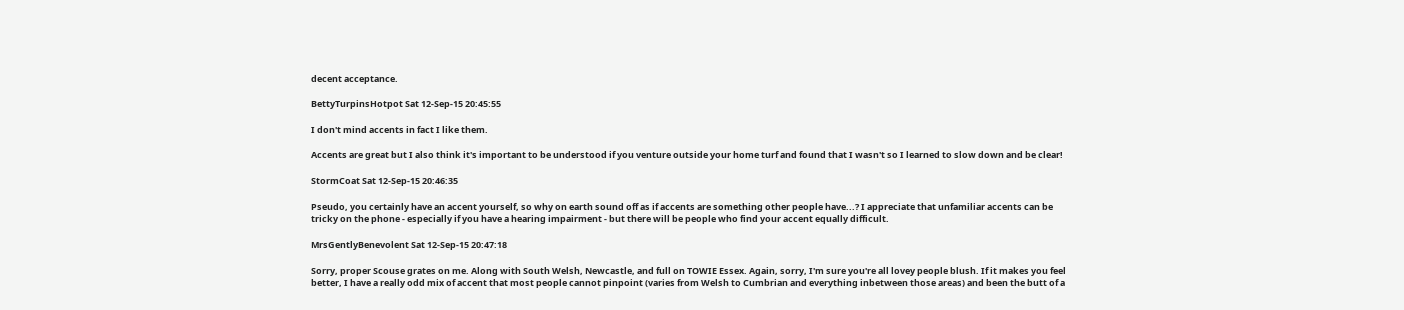decent acceptance.

BettyTurpinsHotpot Sat 12-Sep-15 20:45:55

I don't mind accents in fact I like them.

Accents are great but I also think it's important to be understood if you venture outside your home turf and found that I wasn't so I learned to slow down and be clear!

StormCoat Sat 12-Sep-15 20:46:35

Pseudo, you certainly have an accent yourself, so why on earth sound off as if accents are something other people have...? I appreciate that unfamiliar accents can be tricky on the phone - especially if you have a hearing impairment - but there will be people who find your accent equally difficult.

MrsGentlyBenevolent Sat 12-Sep-15 20:47:18

Sorry, proper Scouse grates on me. Along with South Welsh, Newcastle, and full on TOWIE Essex. Again, sorry, I'm sure you're all lovey people blush. If it makes you feel better, I have a really odd mix of accent that most people cannot pinpoint (varies from Welsh to Cumbrian and everything inbetween those areas) and been the butt of a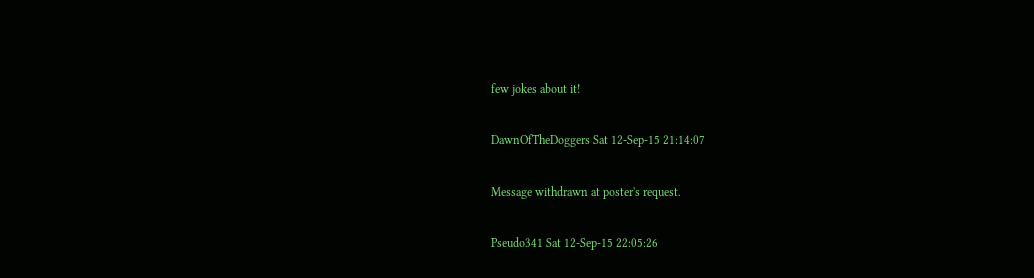few jokes about it!

DawnOfTheDoggers Sat 12-Sep-15 21:14:07

Message withdrawn at poster's request.

Pseudo341 Sat 12-Sep-15 22:05:26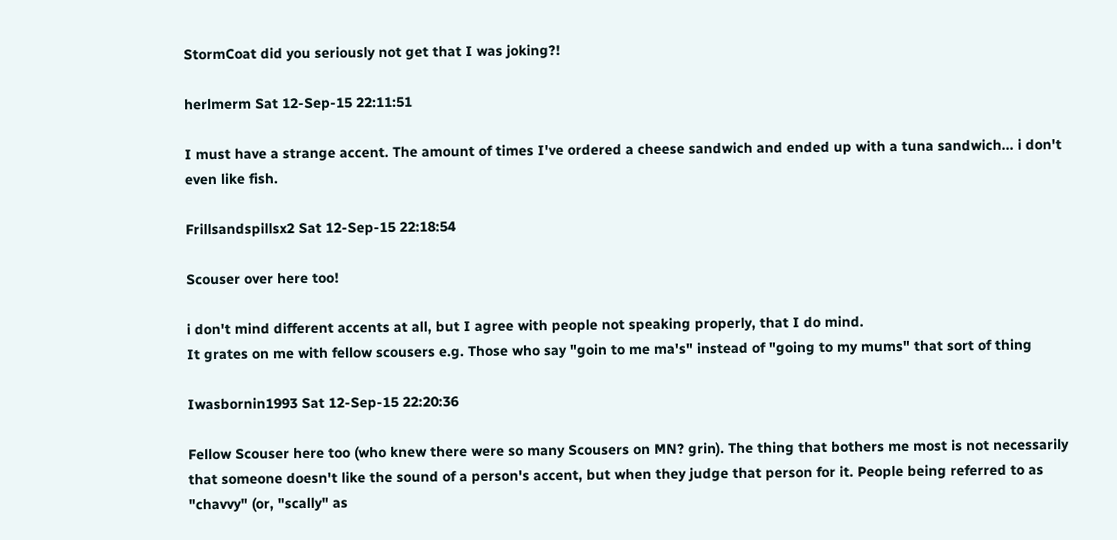StormCoat did you seriously not get that I was joking?!

herlmerm Sat 12-Sep-15 22:11:51

I must have a strange accent. The amount of times I've ordered a cheese sandwich and ended up with a tuna sandwich... i don't even like fish.

Frillsandspillsx2 Sat 12-Sep-15 22:18:54

Scouser over here too!

i don't mind different accents at all, but I agree with people not speaking properly, that I do mind.
It grates on me with fellow scousers e.g. Those who say "goin to me ma's" instead of "going to my mums" that sort of thing

Iwasbornin1993 Sat 12-Sep-15 22:20:36

Fellow Scouser here too (who knew there were so many Scousers on MN? grin). The thing that bothers me most is not necessarily that someone doesn't like the sound of a person's accent, but when they judge that person for it. People being referred to as "chavvy" (or, "scally" as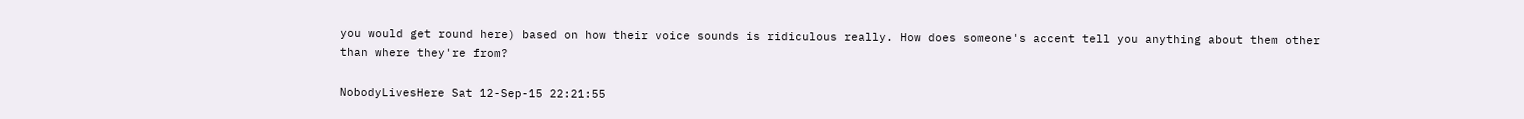you would get round here) based on how their voice sounds is ridiculous really. How does someone's accent tell you anything about them other than where they're from?

NobodyLivesHere Sat 12-Sep-15 22:21:55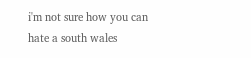i'm not sure how you can hate a south wales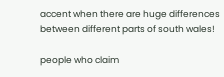accent when there are huge differences between different parts of south wales!

people who claim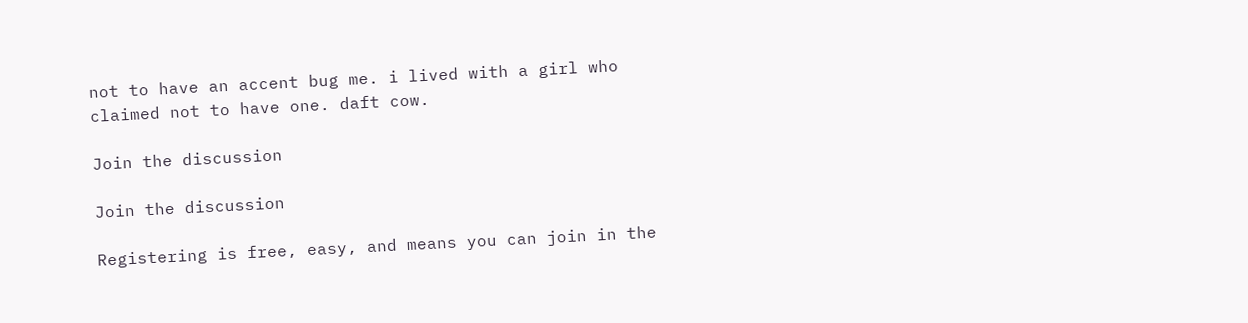not to have an accent bug me. i lived with a girl who claimed not to have one. daft cow.

Join the discussion

Join the discussion

Registering is free, easy, and means you can join in the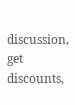discussion, get discounts,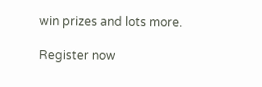win prizes and lots more.

Register now